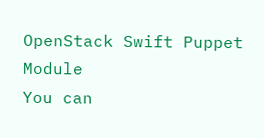OpenStack Swift Puppet Module
You can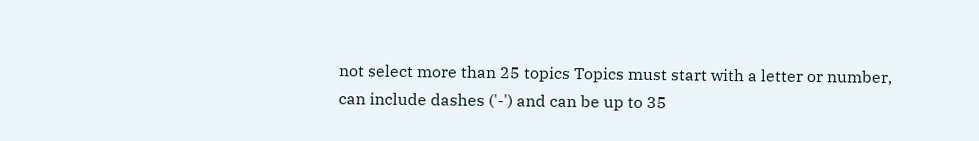not select more than 25 topics Topics must start with a letter or number, can include dashes ('-') and can be up to 35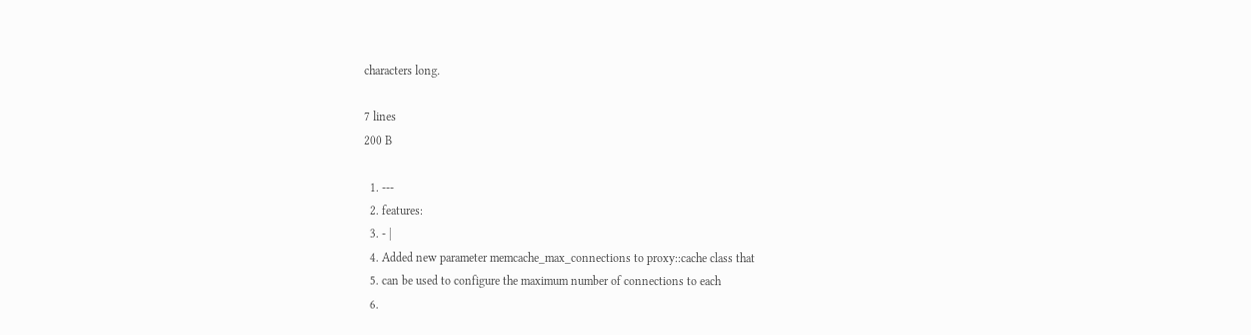characters long.

7 lines
200 B

  1. ---
  2. features:
  3. - |
  4. Added new parameter memcache_max_connections to proxy::cache class that
  5. can be used to configure the maximum number of connections to each
  6.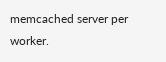memcached server per worker.